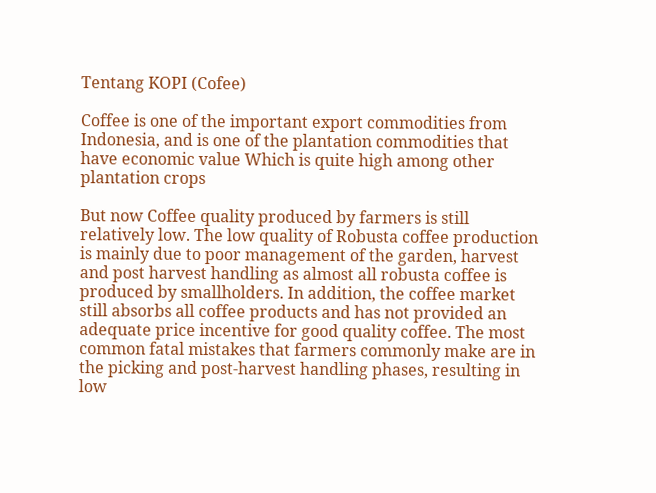Tentang KOPI (Cofee)

Coffee is one of the important export commodities from Indonesia, and is one of the plantation commodities that have economic value Which is quite high among other plantation crops

But now Coffee quality produced by farmers is still relatively low. The low quality of Robusta coffee production is mainly due to poor management of the garden, harvest and post harvest handling as almost all robusta coffee is produced by smallholders. In addition, the coffee market still absorbs all coffee products and has not provided an adequate price incentive for good quality coffee. The most common fatal mistakes that farmers commonly make are in the picking and post-harvest handling phases, resulting in low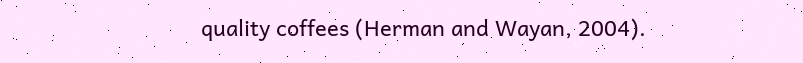quality coffees (Herman and Wayan, 2004).